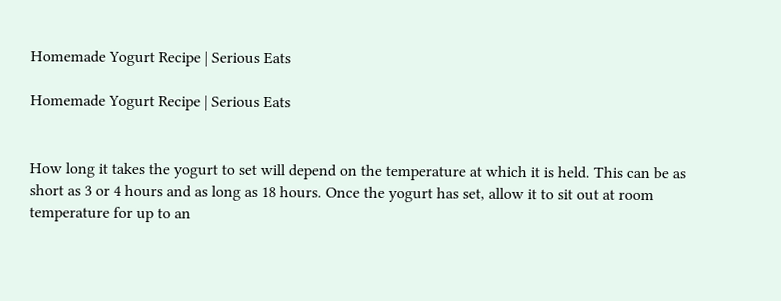Homemade Yogurt Recipe | Serious Eats

Homemade Yogurt Recipe | Serious Eats


How long it takes the yogurt to set will depend on the temperature at which it is held. This can be as short as 3 or 4 hours and as long as 18 hours. Once the yogurt has set, allow it to sit out at room temperature for up to an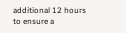additional 12 hours to ensure a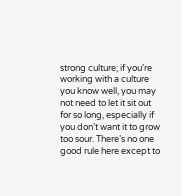strong culture; if you’re working with a culture you know well, you may not need to let it sit out for so long, especially if you don’t want it to grow too sour. There’s no one good rule here except to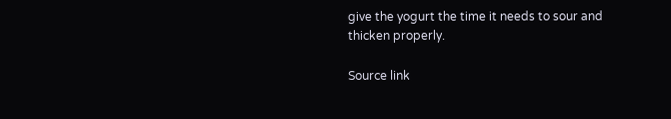give the yogurt the time it needs to sour and thicken properly.

Source link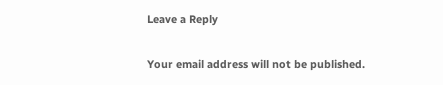Leave a Reply

Your email address will not be published.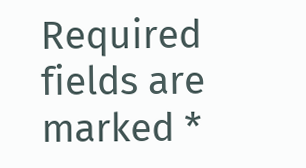Required fields are marked *